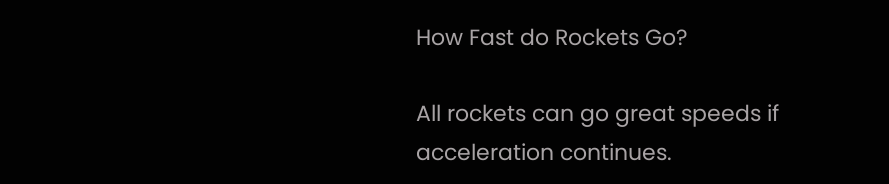How Fast do Rockets Go?

All rockets can go great speeds if acceleration continues.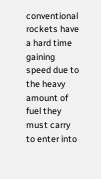conventional rockets have a hard time gaining speed due to the heavy amount of fuel they must carry to enter into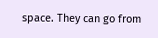space. They can go from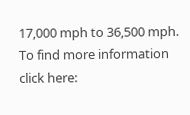17,000 mph to 36,500 mph. To find more information click here: